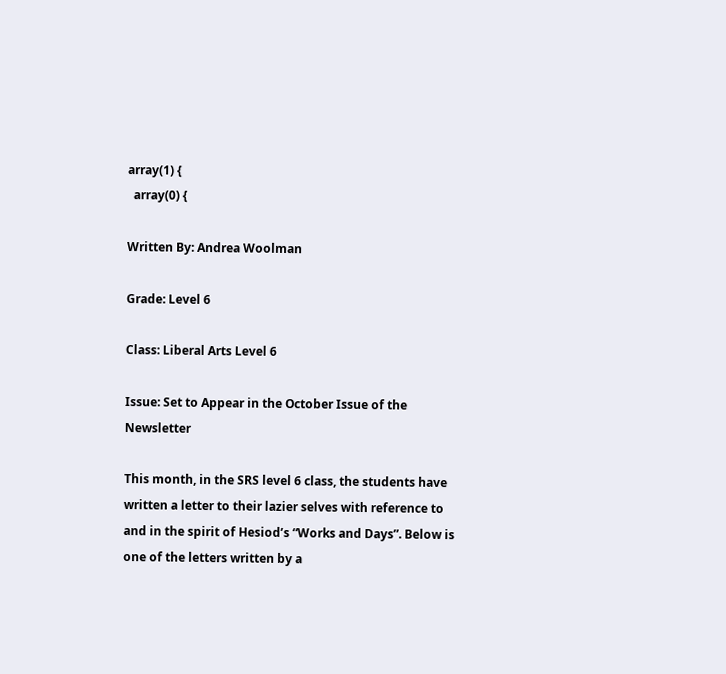array(1) {
  array(0) {

Written By: Andrea Woolman

Grade: Level 6

Class: Liberal Arts Level 6

Issue: Set to Appear in the October Issue of the Newsletter

This month, in the SRS level 6 class, the students have written a letter to their lazier selves with reference to and in the spirit of Hesiod’s “Works and Days”. Below is one of the letters written by a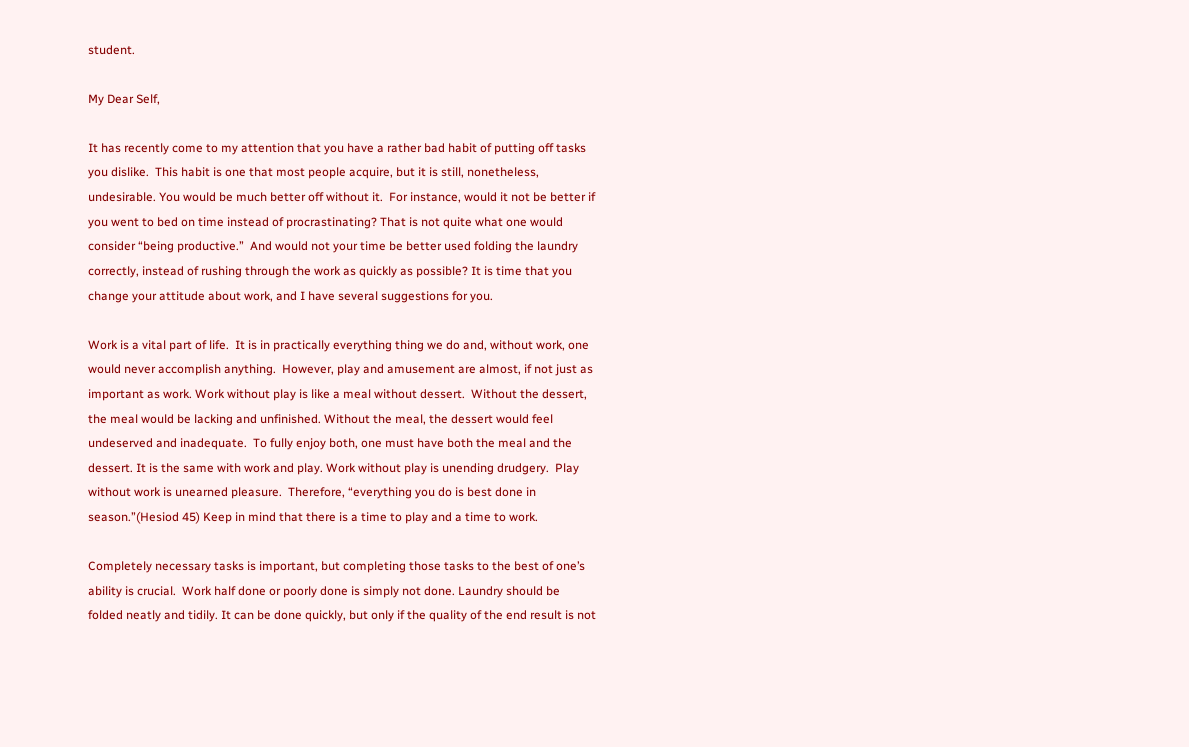student.

My Dear Self,

It has recently come to my attention that you have a rather bad habit of putting off tasks you dislike.  This habit is one that most people acquire, but it is still, nonetheless, undesirable. You would be much better off without it.  For instance, would it not be better if you went to bed on time instead of procrastinating? That is not quite what one would consider “being productive.”  And would not your time be better used folding the laundry correctly, instead of rushing through the work as quickly as possible? It is time that you change your attitude about work, and I have several suggestions for you.

Work is a vital part of life.  It is in practically everything thing we do and, without work, one would never accomplish anything.  However, play and amusement are almost, if not just as important as work. Work without play is like a meal without dessert.  Without the dessert, the meal would be lacking and unfinished. Without the meal, the dessert would feel undeserved and inadequate.  To fully enjoy both, one must have both the meal and the dessert. It is the same with work and play. Work without play is unending drudgery.  Play without work is unearned pleasure.  Therefore, “everything you do is best done in season.”(Hesiod 45) Keep in mind that there is a time to play and a time to work.

Completely necessary tasks is important, but completing those tasks to the best of one’s ability is crucial.  Work half done or poorly done is simply not done. Laundry should be folded neatly and tidily. It can be done quickly, but only if the quality of the end result is not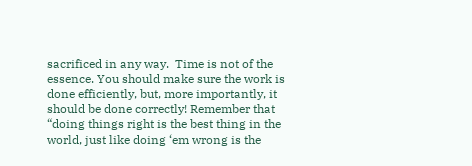sacrificed in any way.  Time is not of the essence. You should make sure the work is done efficiently, but, more importantly, it should be done correctly! Remember that “doing things right is the best thing in the world, just like doing ‘em wrong is the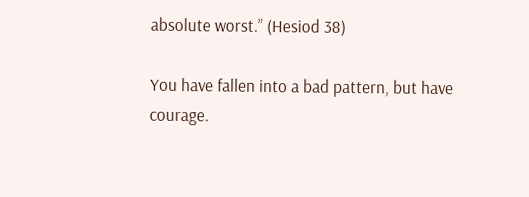absolute worst.” (Hesiod 38)

You have fallen into a bad pattern, but have courage.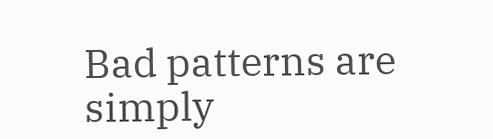Bad patterns are simply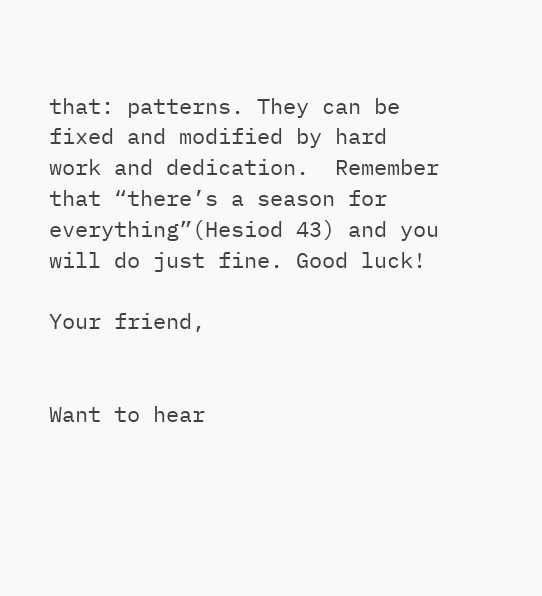that: patterns. They can be fixed and modified by hard work and dedication.  Remember that “there’s a season for everything”(Hesiod 43) and you will do just fine. Good luck!

Your friend,


Want to hear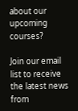about our upcoming courses?

Join our email list to receive the latest news from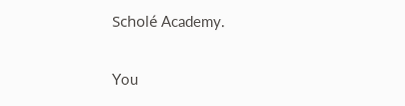Scholé Academy.

You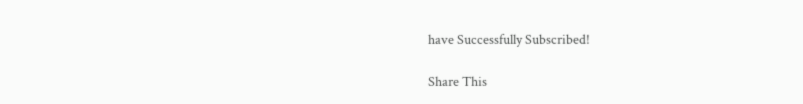have Successfully Subscribed!

Share This